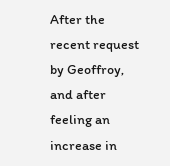After the recent request by Geoffroy, and after feeling an increase in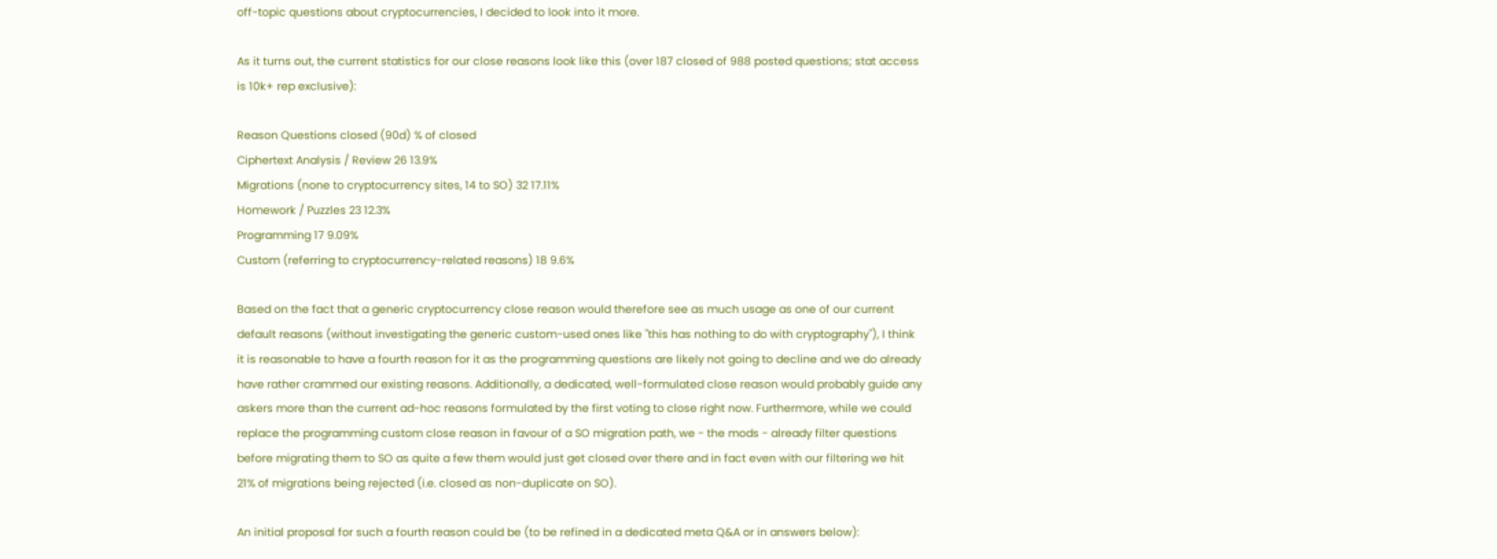off-topic questions about cryptocurrencies, I decided to look into it more.

As it turns out, the current statistics for our close reasons look like this (over 187 closed of 988 posted questions; stat access is 10k+ rep exclusive):

Reason Questions closed (90d) % of closed
Ciphertext Analysis / Review 26 13.9%
Migrations (none to cryptocurrency sites, 14 to SO) 32 17.11%
Homework / Puzzles 23 12.3%
Programming 17 9.09%
Custom (referring to cryptocurrency-related reasons) 18 9.6%

Based on the fact that a generic cryptocurrency close reason would therefore see as much usage as one of our current default reasons (without investigating the generic custom-used ones like "this has nothing to do with cryptography"), I think it is reasonable to have a fourth reason for it as the programming questions are likely not going to decline and we do already have rather crammed our existing reasons. Additionally, a dedicated, well-formulated close reason would probably guide any askers more than the current ad-hoc reasons formulated by the first voting to close right now. Furthermore, while we could replace the programming custom close reason in favour of a SO migration path, we - the mods - already filter questions before migrating them to SO as quite a few them would just get closed over there and in fact even with our filtering we hit 21% of migrations being rejected (i.e. closed as non-duplicate on SO).

An initial proposal for such a fourth reason could be (to be refined in a dedicated meta Q&A or in answers below):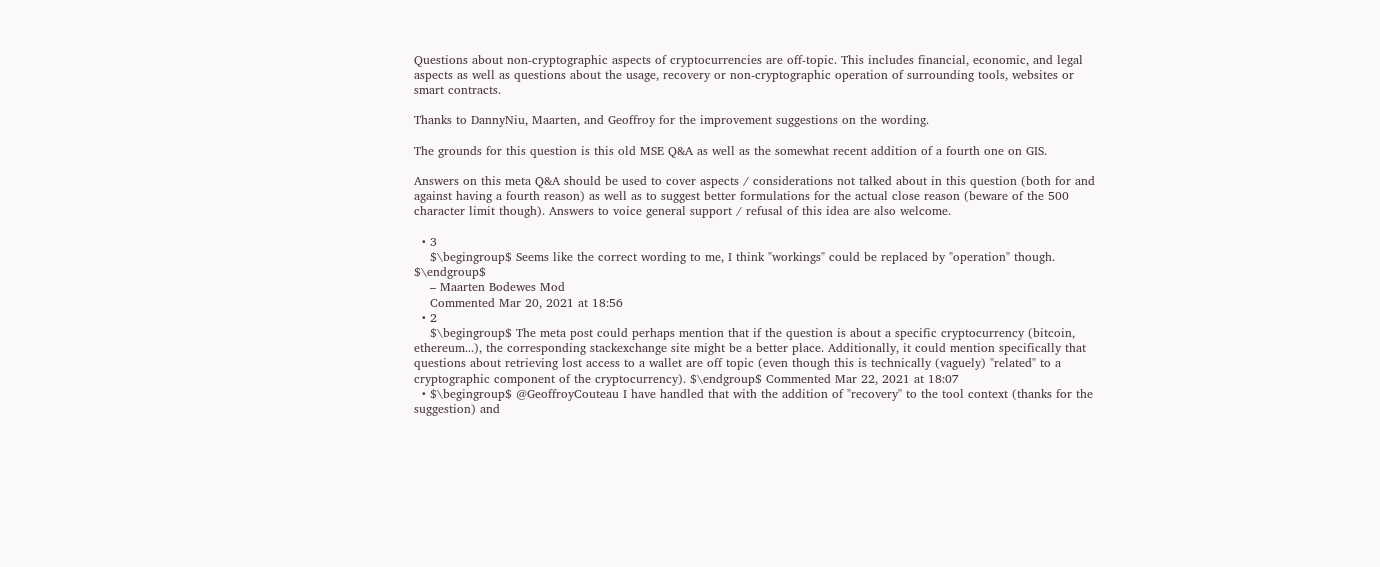Questions about non-cryptographic aspects of cryptocurrencies are off-topic. This includes financial, economic, and legal aspects as well as questions about the usage, recovery or non-cryptographic operation of surrounding tools, websites or smart contracts.

Thanks to DannyNiu, Maarten, and Geoffroy for the improvement suggestions on the wording.

The grounds for this question is this old MSE Q&A as well as the somewhat recent addition of a fourth one on GIS.

Answers on this meta Q&A should be used to cover aspects / considerations not talked about in this question (both for and against having a fourth reason) as well as to suggest better formulations for the actual close reason (beware of the 500 character limit though). Answers to voice general support / refusal of this idea are also welcome.

  • 3
    $\begingroup$ Seems like the correct wording to me, I think "workings" could be replaced by "operation" though. $\endgroup$
    – Maarten Bodewes Mod
    Commented Mar 20, 2021 at 18:56
  • 2
    $\begingroup$ The meta post could perhaps mention that if the question is about a specific cryptocurrency (bitcoin, ethereum...), the corresponding stackexchange site might be a better place. Additionally, it could mention specifically that questions about retrieving lost access to a wallet are off topic (even though this is technically (vaguely) "related" to a cryptographic component of the cryptocurrency). $\endgroup$ Commented Mar 22, 2021 at 18:07
  • $\begingroup$ @GeoffroyCouteau I have handled that with the addition of "recovery" to the tool context (thanks for the suggestion) and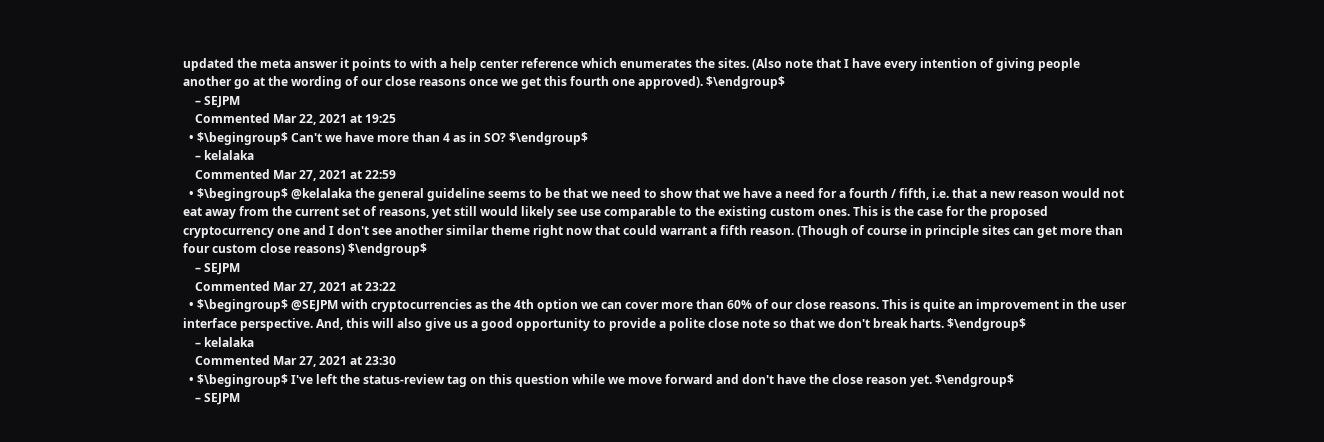updated the meta answer it points to with a help center reference which enumerates the sites. (Also note that I have every intention of giving people another go at the wording of our close reasons once we get this fourth one approved). $\endgroup$
    – SEJPM
    Commented Mar 22, 2021 at 19:25
  • $\begingroup$ Can't we have more than 4 as in SO? $\endgroup$
    – kelalaka
    Commented Mar 27, 2021 at 22:59
  • $\begingroup$ @kelalaka the general guideline seems to be that we need to show that we have a need for a fourth / fifth, i.e. that a new reason would not eat away from the current set of reasons, yet still would likely see use comparable to the existing custom ones. This is the case for the proposed cryptocurrency one and I don't see another similar theme right now that could warrant a fifth reason. (Though of course in principle sites can get more than four custom close reasons) $\endgroup$
    – SEJPM
    Commented Mar 27, 2021 at 23:22
  • $\begingroup$ @SEJPM with cryptocurrencies as the 4th option we can cover more than 60% of our close reasons. This is quite an improvement in the user interface perspective. And, this will also give us a good opportunity to provide a polite close note so that we don't break harts. $\endgroup$
    – kelalaka
    Commented Mar 27, 2021 at 23:30
  • $\begingroup$ I've left the status-review tag on this question while we move forward and don't have the close reason yet. $\endgroup$
    – SEJPM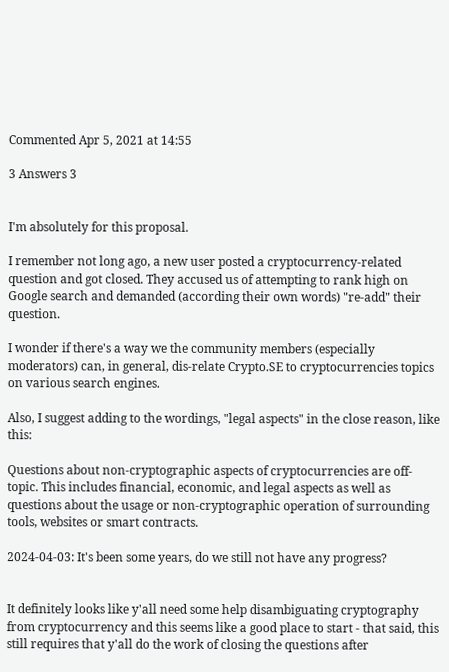Commented Apr 5, 2021 at 14:55

3 Answers 3


I'm absolutely for this proposal.

I remember not long ago, a new user posted a cryptocurrency-related question and got closed. They accused us of attempting to rank high on Google search and demanded (according their own words) "re-add" their question.

I wonder if there's a way we the community members (especially moderators) can, in general, dis-relate Crypto.SE to cryptocurrencies topics on various search engines.

Also, I suggest adding to the wordings, "legal aspects" in the close reason, like this:

Questions about non-cryptographic aspects of cryptocurrencies are off-topic. This includes financial, economic, and legal aspects as well as questions about the usage or non-cryptographic operation of surrounding tools, websites or smart contracts.

2024-04-03: It's been some years, do we still not have any progress?


It definitely looks like y'all need some help disambiguating cryptography from cryptocurrency and this seems like a good place to start - that said, this still requires that y'all do the work of closing the questions after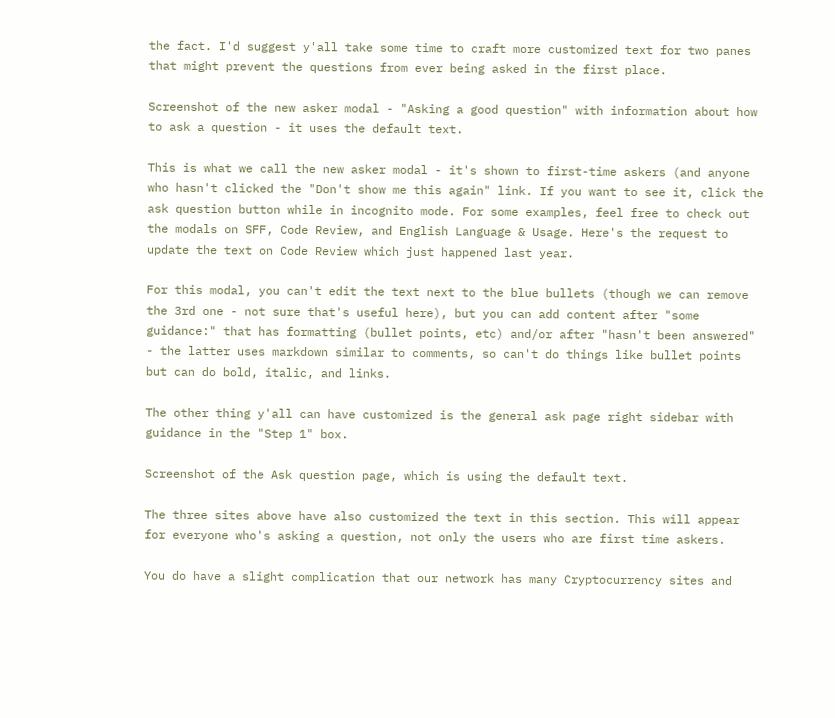the fact. I'd suggest y'all take some time to craft more customized text for two panes that might prevent the questions from ever being asked in the first place.

Screenshot of the new asker modal - "Asking a good question" with information about how to ask a question - it uses the default text.

This is what we call the new asker modal - it's shown to first-time askers (and anyone who hasn't clicked the "Don't show me this again" link. If you want to see it, click the ask question button while in incognito mode. For some examples, feel free to check out the modals on SFF, Code Review, and English Language & Usage. Here's the request to update the text on Code Review which just happened last year.

For this modal, you can't edit the text next to the blue bullets (though we can remove the 3rd one - not sure that's useful here), but you can add content after "some guidance:" that has formatting (bullet points, etc) and/or after "hasn't been answered" - the latter uses markdown similar to comments, so can't do things like bullet points but can do bold, italic, and links.

The other thing y'all can have customized is the general ask page right sidebar with guidance in the "Step 1" box.

Screenshot of the Ask question page, which is using the default text.

The three sites above have also customized the text in this section. This will appear for everyone who's asking a question, not only the users who are first time askers.

You do have a slight complication that our network has many Cryptocurrency sites and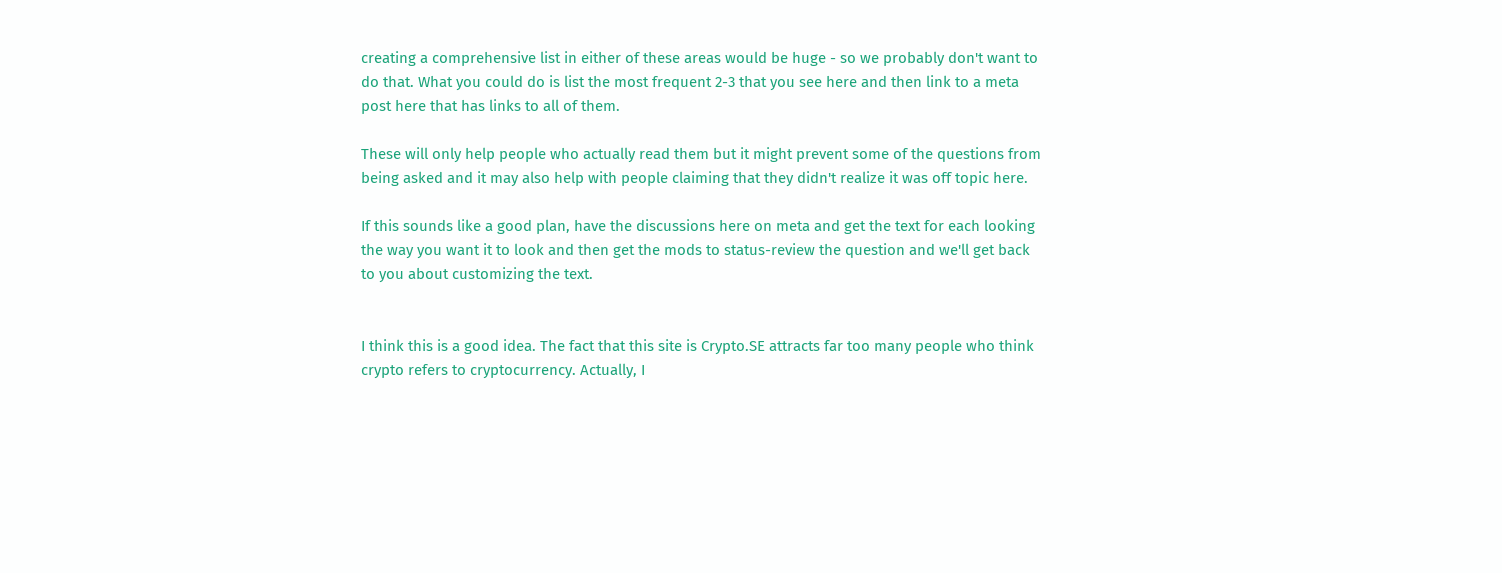creating a comprehensive list in either of these areas would be huge - so we probably don't want to do that. What you could do is list the most frequent 2-3 that you see here and then link to a meta post here that has links to all of them.

These will only help people who actually read them but it might prevent some of the questions from being asked and it may also help with people claiming that they didn't realize it was off topic here.

If this sounds like a good plan, have the discussions here on meta and get the text for each looking the way you want it to look and then get the mods to status-review the question and we'll get back to you about customizing the text.


I think this is a good idea. The fact that this site is Crypto.SE attracts far too many people who think crypto refers to cryptocurrency. Actually, I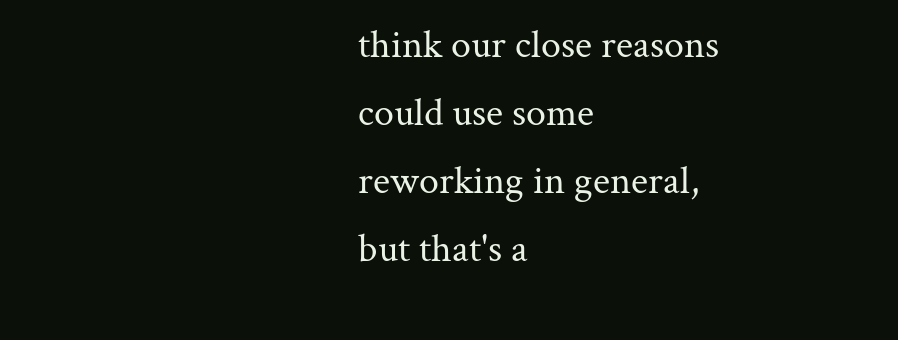think our close reasons could use some reworking in general, but that's a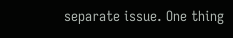separate issue. One thing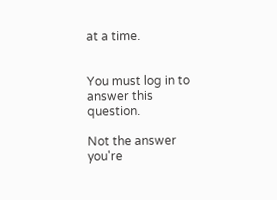at a time.


You must log in to answer this question.

Not the answer you're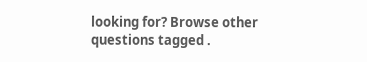looking for? Browse other questions tagged .